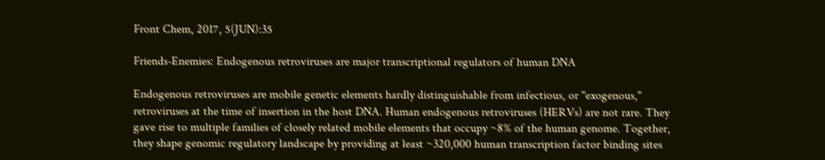Front Chem, 2017, 5(JUN):35

Friends-Enemies: Endogenous retroviruses are major transcriptional regulators of human DNA

Endogenous retroviruses are mobile genetic elements hardly distinguishable from infectious, or "exogenous," retroviruses at the time of insertion in the host DNA. Human endogenous retroviruses (HERVs) are not rare. They gave rise to multiple families of closely related mobile elements that occupy ~8% of the human genome. Together, they shape genomic regulatory landscape by providing at least ~320,000 human transcription factor binding sites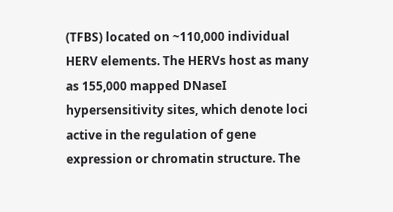(TFBS) located on ~110,000 individual HERV elements. The HERVs host as many as 155,000 mapped DNaseI hypersensitivity sites, which denote loci active in the regulation of gene expression or chromatin structure. The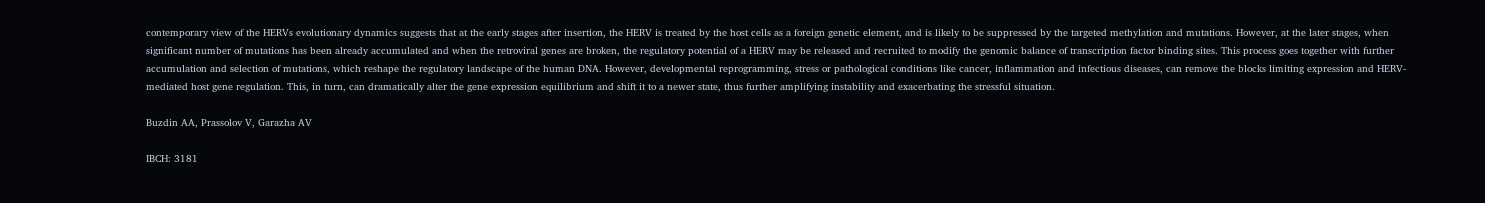contemporary view of the HERVs evolutionary dynamics suggests that at the early stages after insertion, the HERV is treated by the host cells as a foreign genetic element, and is likely to be suppressed by the targeted methylation and mutations. However, at the later stages, when significant number of mutations has been already accumulated and when the retroviral genes are broken, the regulatory potential of a HERV may be released and recruited to modify the genomic balance of transcription factor binding sites. This process goes together with further accumulation and selection of mutations, which reshape the regulatory landscape of the human DNA. However, developmental reprogramming, stress or pathological conditions like cancer, inflammation and infectious diseases, can remove the blocks limiting expression and HERV-mediated host gene regulation. This, in turn, can dramatically alter the gene expression equilibrium and shift it to a newer state, thus further amplifying instability and exacerbating the stressful situation.

Buzdin AA, Prassolov V, Garazha AV

IBCH: 3181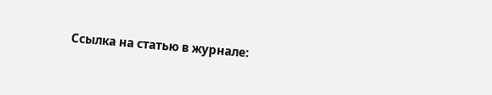Ссылка на статью в журнале: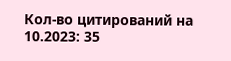Кол-во цитирований на 10.2023: 35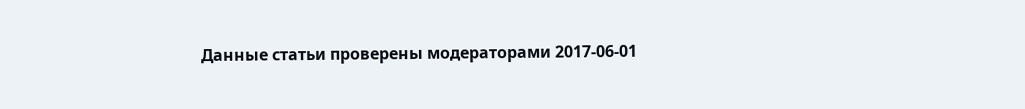Данные статьи проверены модераторами 2017-06-01